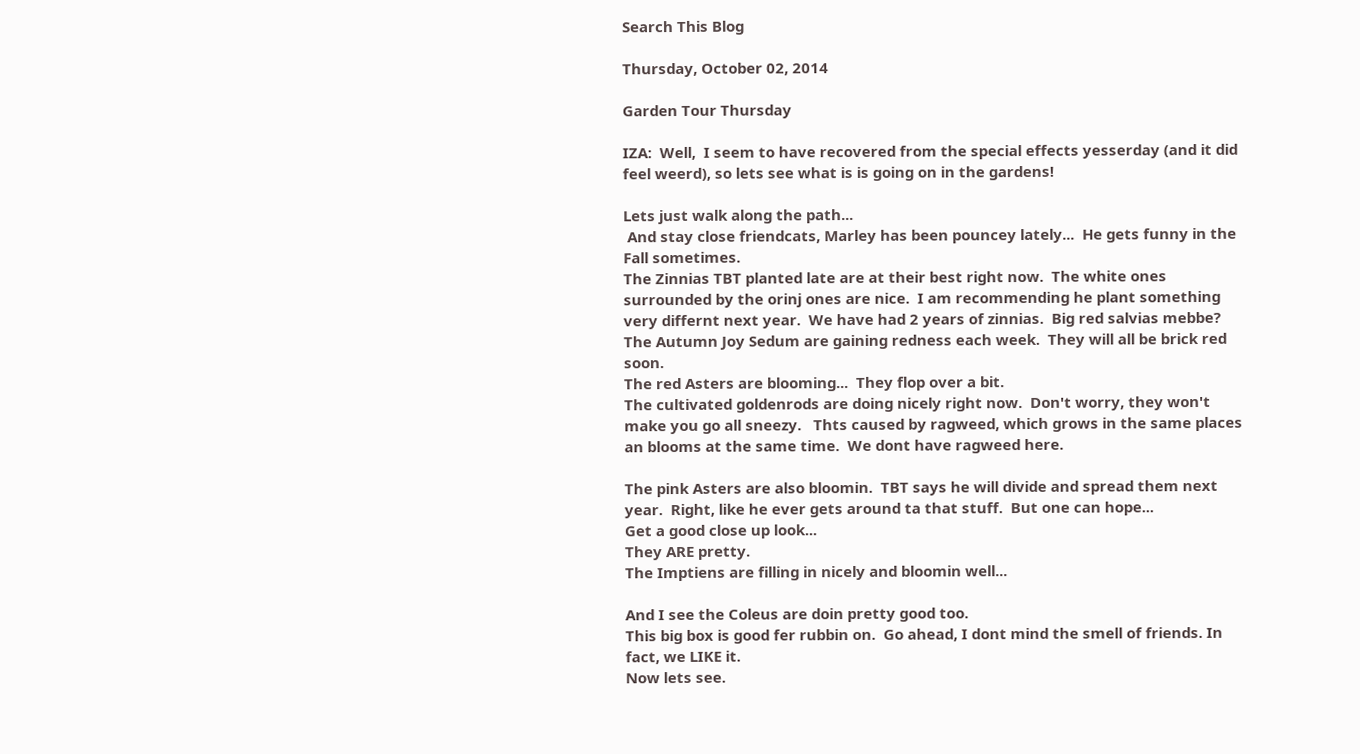Search This Blog

Thursday, October 02, 2014

Garden Tour Thursday

IZA:  Well,  I seem to have recovered from the special effects yesserday (and it did feel weerd), so lets see what is is going on in the gardens!

Lets just walk along the path...
 And stay close friendcats, Marley has been pouncey lately...  He gets funny in the Fall sometimes.
The Zinnias TBT planted late are at their best right now.  The white ones surrounded by the orinj ones are nice.  I am recommending he plant something very differnt next year.  We have had 2 years of zinnias.  Big red salvias mebbe?
The Autumn Joy Sedum are gaining redness each week.  They will all be brick red soon.
The red Asters are blooming...  They flop over a bit.
The cultivated goldenrods are doing nicely right now.  Don't worry, they won't make you go all sneezy.   Thts caused by ragweed, which grows in the same places an blooms at the same time.  We dont have ragweed here.

The pink Asters are also bloomin.  TBT says he will divide and spread them next year.  Right, like he ever gets around ta that stuff.  But one can hope...
Get a good close up look...
They ARE pretty.
The Imptiens are filling in nicely and bloomin well...

And I see the Coleus are doin pretty good too.
This big box is good fer rubbin on.  Go ahead, I dont mind the smell of friends. In fact, we LIKE it.
Now lets see.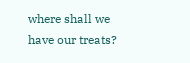where shall we have our treats?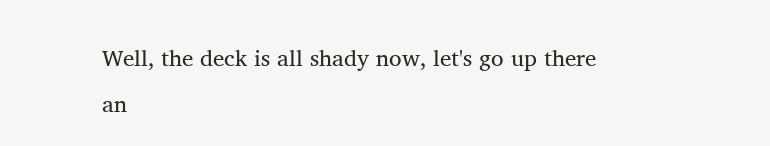Well, the deck is all shady now, let's go up there an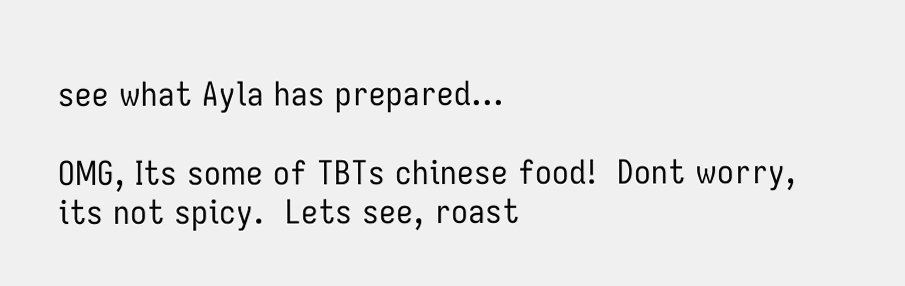see what Ayla has prepared...

OMG, Its some of TBTs chinese food!  Dont worry, its not spicy.  Lets see, roast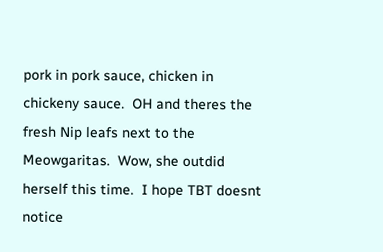pork in pork sauce, chicken in chickeny sauce.  OH and theres the fresh Nip leafs next to the Meowgaritas.  Wow, she outdid herself this time.  I hope TBT doesnt notice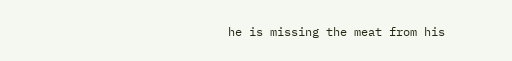he is missing the meat from his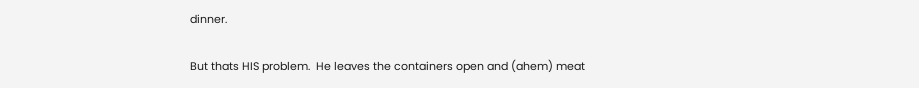dinner.

But thats HIS problem.  He leaves the containers open and (ahem) meat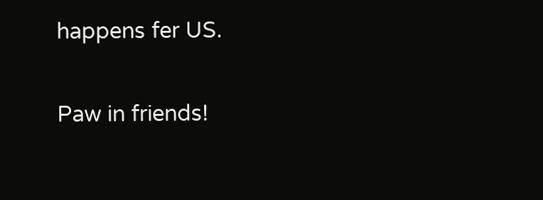happens fer US.

Paw in friends!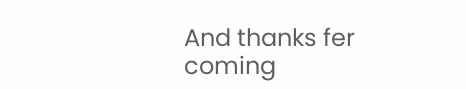And thanks fer coming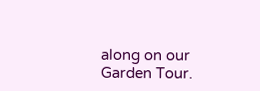along on our Garden Tour.